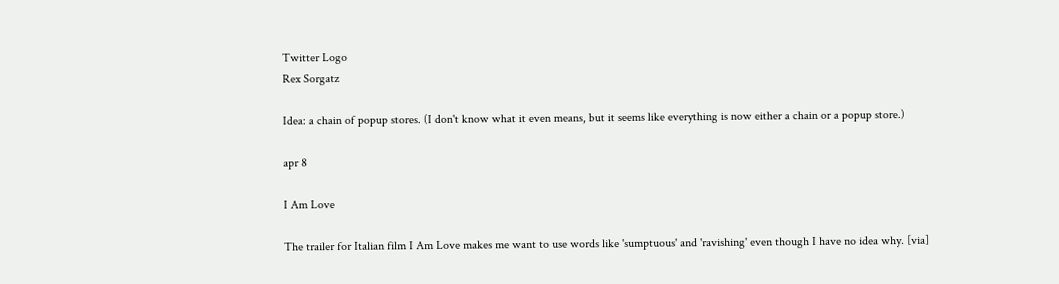Twitter Logo
Rex Sorgatz

Idea: a chain of popup stores. (I don't know what it even means, but it seems like everything is now either a chain or a popup store.)

apr 8

I Am Love

The trailer for Italian film I Am Love makes me want to use words like 'sumptuous' and 'ravishing' even though I have no idea why. [via]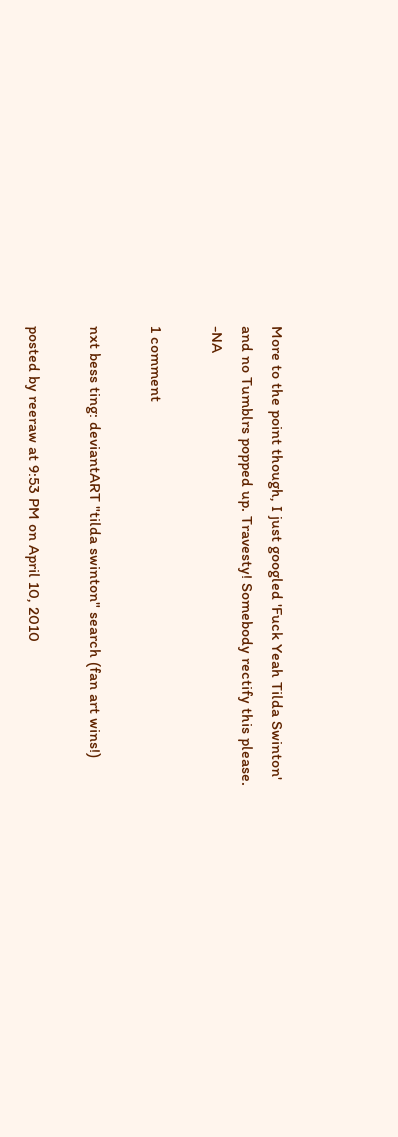More to the point though, I just googled 'Fuck Yeah Tilda Swinton' and no Tumblrs popped up. Travesty! Somebody rectify this please. -NA

1 comment

nxt bess ting: deviantART "tilda swinton" search (fan art wins!)

posted by reeraw at 9:53 PM on April 10, 2010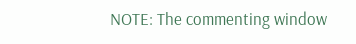NOTE: The commenting window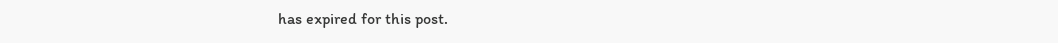has expired for this post.